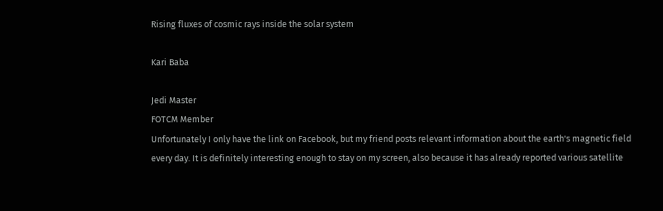Rising fluxes of cosmic rays inside the solar system

Kari Baba

Jedi Master
FOTCM Member
Unfortunately I only have the link on Facebook, but my friend posts relevant information about the earth's magnetic field every day. It is definitely interesting enough to stay on my screen, also because it has already reported various satellite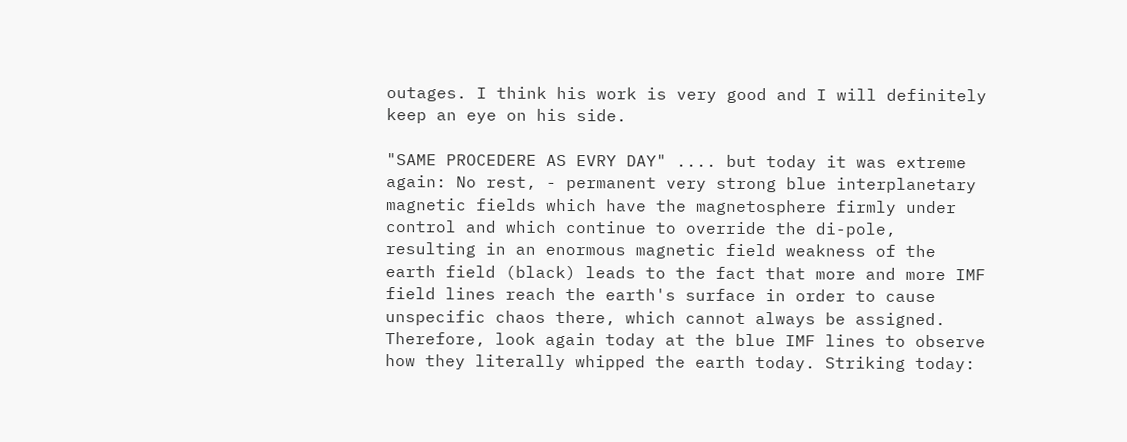outages. I think his work is very good and I will definitely keep an eye on his side.

"SAME PROCEDERE AS EVRY DAY" .... but today it was extreme again: No rest, - permanent very strong blue interplanetary magnetic fields which have the magnetosphere firmly under control and which continue to override the di-pole, resulting in an enormous magnetic field weakness of the earth field (black) leads to the fact that more and more IMF field lines reach the earth's surface in order to cause unspecific chaos there, which cannot always be assigned. Therefore, look again today at the blue IMF lines to observe how they literally whipped the earth today. Striking today: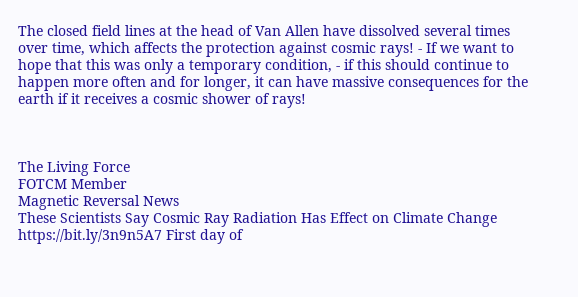The closed field lines at the head of Van Allen have dissolved several times over time, which affects the protection against cosmic rays! - If we want to hope that this was only a temporary condition, - if this should continue to happen more often and for longer, it can have massive consequences for the earth if it receives a cosmic shower of rays!



The Living Force
FOTCM Member
Magnetic Reversal News
These Scientists Say Cosmic Ray Radiation Has Effect on Climate Change https://bit.ly/3n9n5A7 First day of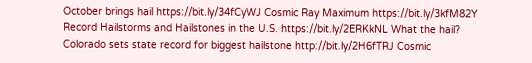October brings hail https://bit.ly/34fCyWJ Cosmic Ray Maximum https://bit.ly/3kfM82Y Record Hailstorms and Hailstones in the U.S. https://bit.ly/2ERKkNL What the hail? Colorado sets state record for biggest hailstone http://bit.ly/2H6fTRJ Cosmic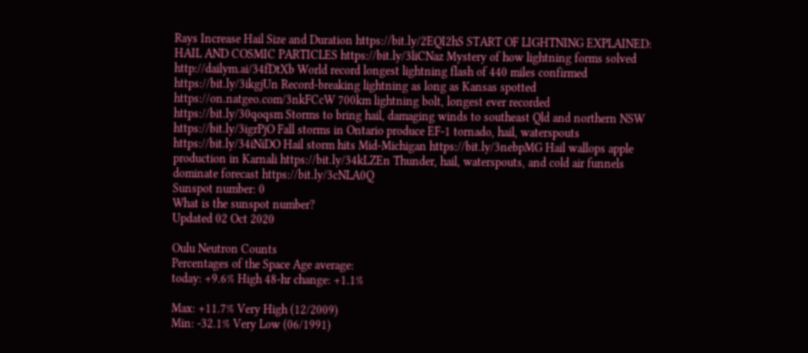Rays Increase Hail Size and Duration https://bit.ly/2EQI2hS START OF LIGHTNING EXPLAINED: HAIL AND COSMIC PARTICLES https://bit.ly/3liCNaz Mystery of how lightning forms solved http://dailym.ai/34fDtXb World record longest lightning flash of 440 miles confirmed https://bit.ly/3ikgjUn Record-breaking lightning as long as Kansas spotted https://on.natgeo.com/3nkFCcW 700km lightning bolt, longest ever recorded https://bit.ly/30qoqsm Storms to bring hail, damaging winds to southeast Qld and northern NSW https://bit.ly/3igrPjO Fall storms in Ontario produce EF-1 tornado, hail, waterspouts https://bit.ly/34iNiDO Hail storm hits Mid-Michigan https://bit.ly/3nebpMG Hail wallops apple production in Karnali https://bit.ly/34kLZEn Thunder, hail, waterspouts, and cold air funnels dominate forecast https://bit.ly/3cNLA0Q
Sunspot number: 0
What is the sunspot number?
Updated 02 Oct 2020

Oulu Neutron Counts
Percentages of the Space Age average:
today: +9.6% High 48-hr change: +1.1%

Max: +11.7% Very High (12/2009)
Min: -32.1% Very Low (06/1991)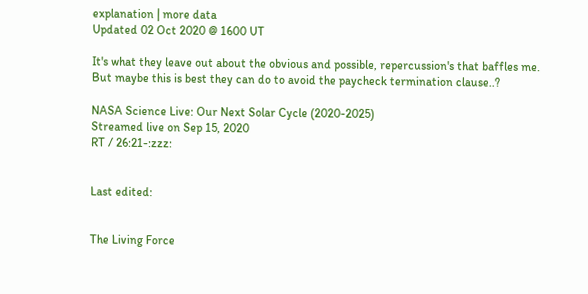explanation | more data
Updated 02 Oct 2020 @ 1600 UT

It's what they leave out about the obvious and possible, repercussion's that baffles me.
But maybe this is best they can do to avoid the paycheck termination clause..?

NASA Science Live: Our Next Solar Cycle (2020-2025)
Streamed live on Sep 15, 2020
RT / 26:21-:zzz:


Last edited:


The Living Force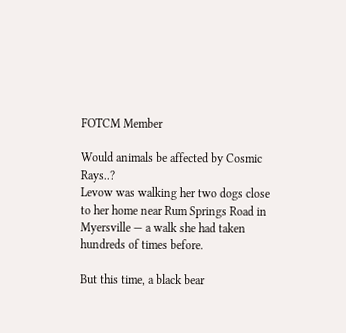FOTCM Member

Would animals be affected by Cosmic Rays..?
Levow was walking her two dogs close to her home near Rum Springs Road in Myersville — a walk she had taken hundreds of times before.

But this time, a black bear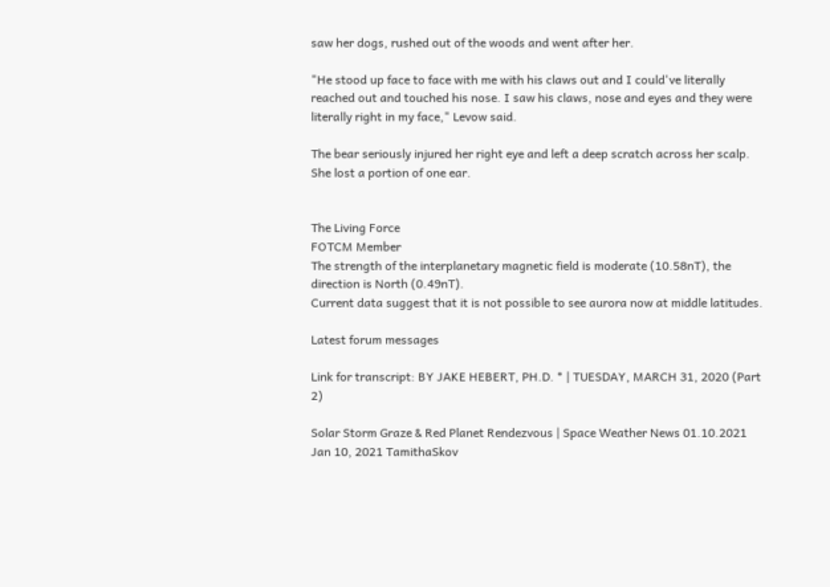saw her dogs, rushed out of the woods and went after her.

"He stood up face to face with me with his claws out and I could've literally reached out and touched his nose. I saw his claws, nose and eyes and they were literally right in my face," Levow said.

The bear seriously injured her right eye and left a deep scratch across her scalp. She lost a portion of one ear.


The Living Force
FOTCM Member
The strength of the interplanetary magnetic field is moderate (10.58nT), the direction is North (0.49nT).
Current data suggest that it is not possible to see aurora now at middle latitudes.

Latest forum messages

Link for transcript: BY JAKE HEBERT, PH.D. * | TUESDAY, MARCH 31, 2020 (Part 2)

Solar Storm Graze & Red Planet Rendezvous | Space Weather News 01.10.2021
Jan 10, 2021 TamithaSkov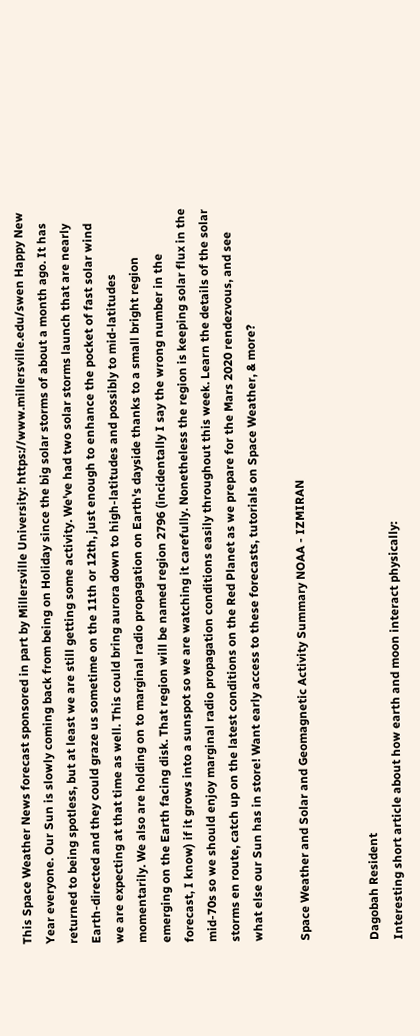This Space Weather News forecast sponsored in part by Millersville University: https://www.millersville.edu/swen Happy New Year everyone. Our Sun is slowly coming back from being on Holiday since the big solar storms of about a month ago. It has returned to being spotless, but at least we are still getting some activity. We've had two solar storms launch that are nearly Earth-directed and they could graze us sometime on the 11th or 12th, just enough to enhance the pocket of fast solar wind we are expecting at that time as well. This could bring aurora down to high-latitudes and possibly to mid-latitudes momentarily. We also are holding on to marginal radio propagation on Earth's dayside thanks to a small bright region emerging on the Earth facing disk. That region will be named region 2796 (incidentally I say the wrong number in the forecast, I know) if it grows into a sunspot so we are watching it carefully. Nonetheless the region is keeping solar flux in the mid-70s so we should enjoy marginal radio propagation conditions easily throughout this week. Learn the details of the solar storms en route, catch up on the latest conditions on the Red Planet as we prepare for the Mars 2020 rendezvous, and see what else our Sun has in store! Want early access to these forecasts, tutorials on Space Weather, & more?

Space Weather and Solar and Geomagnetic Activity Summary NOAA - IZMIRAN


Dagobah Resident
Interesting short article about how earth and moon interact physically: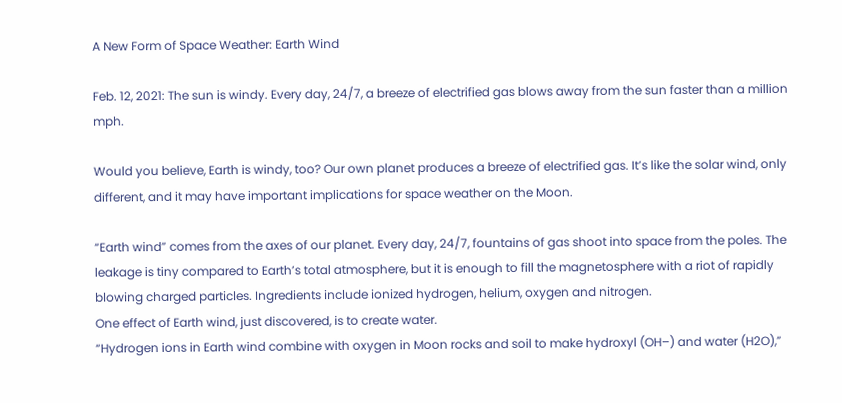A New Form of Space Weather: Earth Wind

Feb. 12, 2021: The sun is windy. Every day, 24/7, a breeze of electrified gas blows away from the sun faster than a million mph.

Would you believe, Earth is windy, too? Our own planet produces a breeze of electrified gas. It’s like the solar wind, only different, and it may have important implications for space weather on the Moon.

“Earth wind” comes from the axes of our planet. Every day, 24/7, fountains of gas shoot into space from the poles. The leakage is tiny compared to Earth’s total atmosphere, but it is enough to fill the magnetosphere with a riot of rapidly blowing charged particles. Ingredients include ionized hydrogen, helium, oxygen and nitrogen.
One effect of Earth wind, just discovered, is to create water.
“Hydrogen ions in Earth wind combine with oxygen in Moon rocks and soil to make hydroxyl (OH–) and water (H2O),”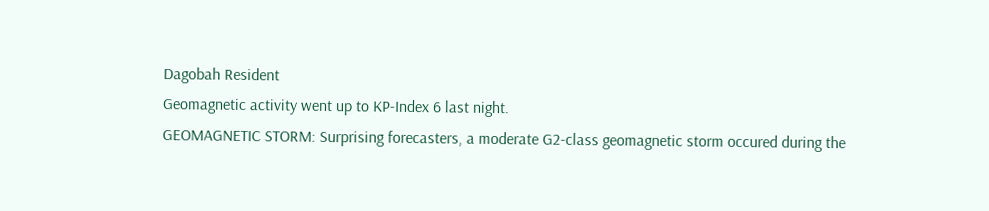Dagobah Resident
Geomagnetic activity went up to KP-Index 6 last night.
GEOMAGNETIC STORM: Surprising forecasters, a moderate G2-class geomagnetic storm occured during the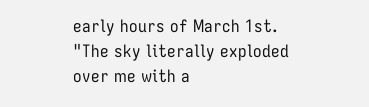early hours of March 1st. "The sky literally exploded over me with a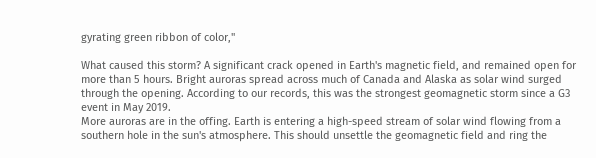gyrating green ribbon of color,"

What caused this storm? A significant crack opened in Earth's magnetic field, and remained open for more than 5 hours. Bright auroras spread across much of Canada and Alaska as solar wind surged through the opening. According to our records, this was the strongest geomagnetic storm since a G3 event in May 2019.
More auroras are in the offing. Earth is entering a high-speed stream of solar wind flowing from a southern hole in the sun's atmosphere. This should unsettle the geomagnetic field and ring the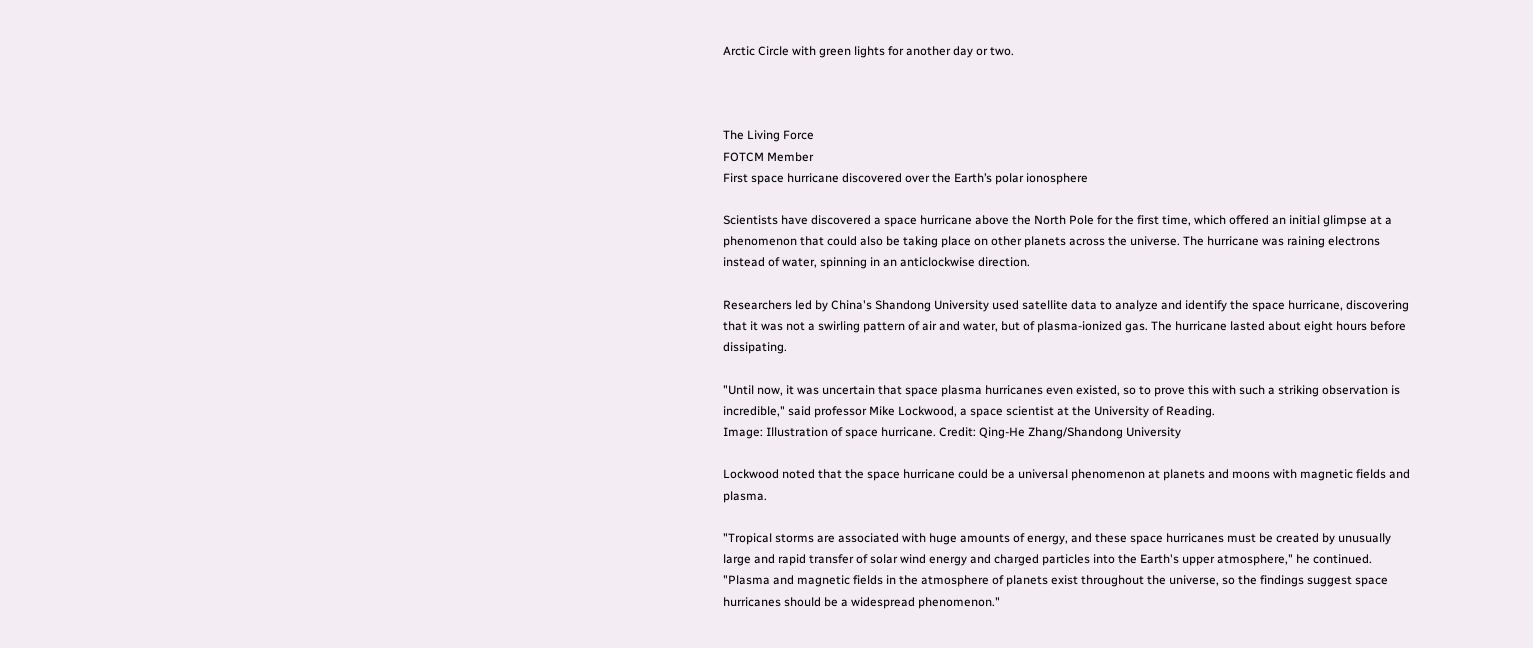Arctic Circle with green lights for another day or two.



The Living Force
FOTCM Member
First space hurricane discovered over the Earth’s polar ionosphere

Scientists have discovered a space hurricane above the North Pole for the first time, which offered an initial glimpse at a phenomenon that could also be taking place on other planets across the universe. The hurricane was raining electrons instead of water, spinning in an anticlockwise direction.

Researchers led by China's Shandong University used satellite data to analyze and identify the space hurricane, discovering that it was not a swirling pattern of air and water, but of plasma-ionized gas. The hurricane lasted about eight hours before dissipating.

"Until now, it was uncertain that space plasma hurricanes even existed, so to prove this with such a striking observation is incredible," said professor Mike Lockwood, a space scientist at the University of Reading.
Image: Illustration of space hurricane. Credit: Qing-He Zhang/Shandong University

Lockwood noted that the space hurricane could be a universal phenomenon at planets and moons with magnetic fields and plasma.

"Tropical storms are associated with huge amounts of energy, and these space hurricanes must be created by unusually large and rapid transfer of solar wind energy and charged particles into the Earth's upper atmosphere," he continued.
"Plasma and magnetic fields in the atmosphere of planets exist throughout the universe, so the findings suggest space hurricanes should be a widespread phenomenon."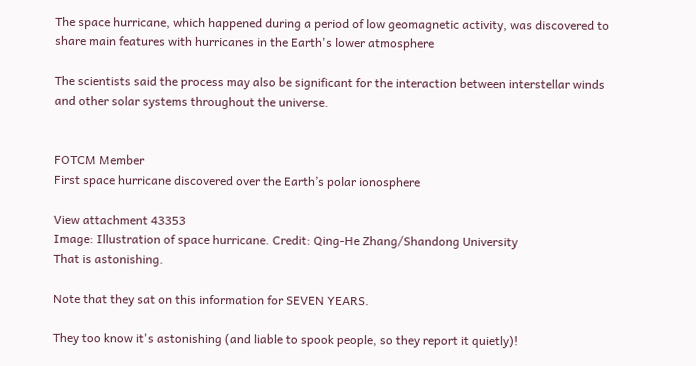The space hurricane, which happened during a period of low geomagnetic activity, was discovered to share main features with hurricanes in the Earth's lower atmosphere

The scientists said the process may also be significant for the interaction between interstellar winds and other solar systems throughout the universe.


FOTCM Member
First space hurricane discovered over the Earth’s polar ionosphere

View attachment 43353
Image: Illustration of space hurricane. Credit: Qing-He Zhang/Shandong University
That is astonishing.

Note that they sat on this information for SEVEN YEARS.

They too know it's astonishing (and liable to spook people, so they report it quietly)!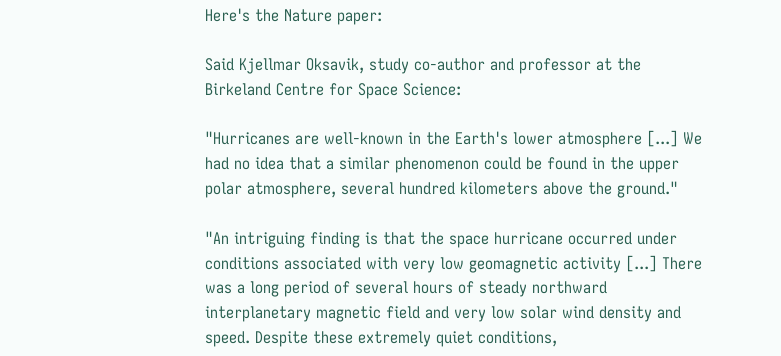Here's the Nature paper:

Said Kjellmar Oksavik, study co-author and professor at the Birkeland Centre for Space Science:

"Hurricanes are well-known in the Earth's lower atmosphere [...] We had no idea that a similar phenomenon could be found in the upper polar atmosphere, several hundred kilometers above the ground."

"An intriguing finding is that the space hurricane occurred under conditions associated with very low geomagnetic activity [...] There was a long period of several hours of steady northward interplanetary magnetic field and very low solar wind density and speed. Despite these extremely quiet conditions,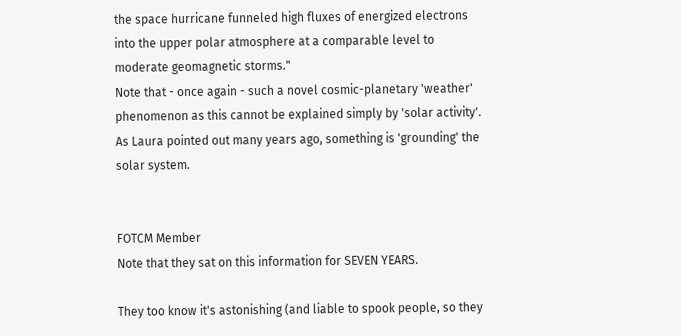the space hurricane funneled high fluxes of energized electrons into the upper polar atmosphere at a comparable level to moderate geomagnetic storms."
Note that - once again - such a novel cosmic-planetary 'weather' phenomenon as this cannot be explained simply by 'solar activity'. As Laura pointed out many years ago, something is 'grounding' the solar system.


FOTCM Member
Note that they sat on this information for SEVEN YEARS.

They too know it's astonishing (and liable to spook people, so they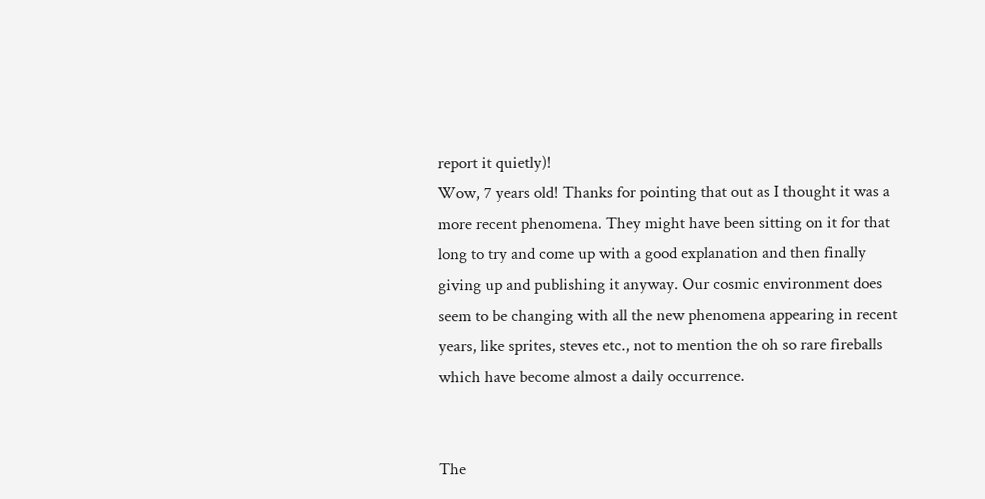report it quietly)!
Wow, 7 years old! Thanks for pointing that out as I thought it was a more recent phenomena. They might have been sitting on it for that long to try and come up with a good explanation and then finally giving up and publishing it anyway. Our cosmic environment does seem to be changing with all the new phenomena appearing in recent years, like sprites, steves etc., not to mention the oh so rare fireballs which have become almost a daily occurrence.


The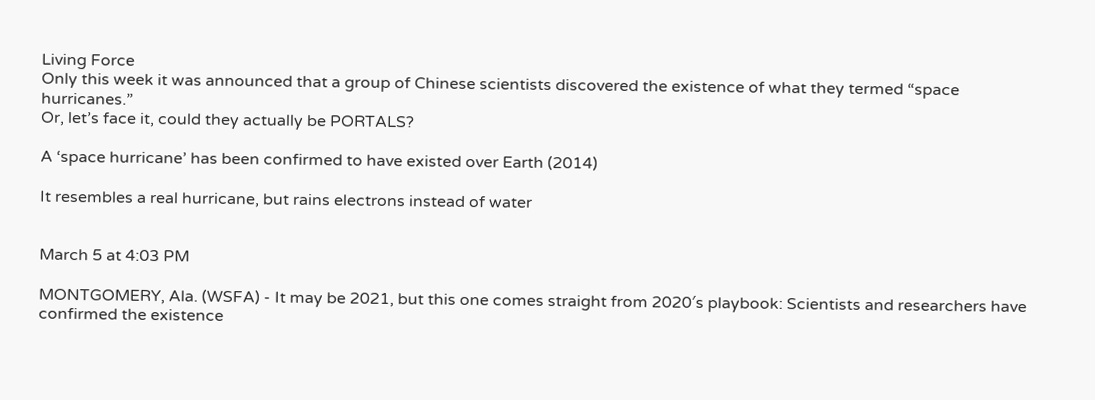Living Force
Only this week it was announced that a group of Chinese scientists discovered the existence of what they termed “space hurricanes.”
Or, let’s face it, could they actually be PORTALS?

A ‘space hurricane’ has been confirmed to have existed over Earth (2014)

It resembles a real hurricane, but rains electrons instead of water


March 5 at 4:03 PM

MONTGOMERY, Ala. (WSFA) - It may be 2021, but this one comes straight from 2020′s playbook: Scientists and researchers have confirmed the existence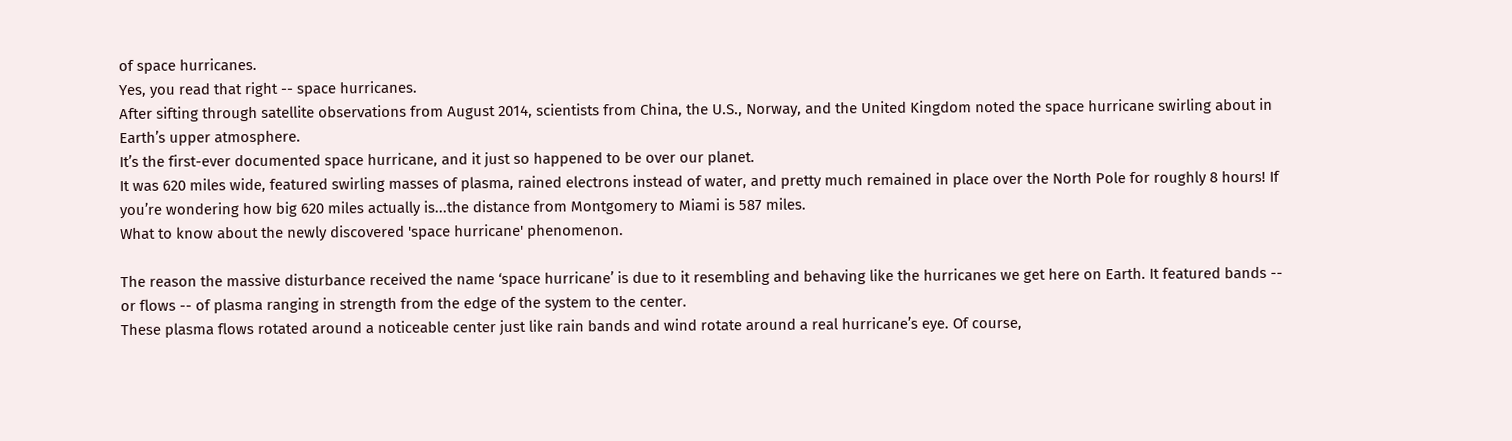of space hurricanes.
Yes, you read that right -- space hurricanes.
After sifting through satellite observations from August 2014, scientists from China, the U.S., Norway, and the United Kingdom noted the space hurricane swirling about in Earth’s upper atmosphere.
It’s the first-ever documented space hurricane, and it just so happened to be over our planet.
It was 620 miles wide, featured swirling masses of plasma, rained electrons instead of water, and pretty much remained in place over the North Pole for roughly 8 hours! If you’re wondering how big 620 miles actually is...the distance from Montgomery to Miami is 587 miles.
What to know about the newly discovered 'space hurricane' phenomenon.

The reason the massive disturbance received the name ‘space hurricane’ is due to it resembling and behaving like the hurricanes we get here on Earth. It featured bands -- or flows -- of plasma ranging in strength from the edge of the system to the center.
These plasma flows rotated around a noticeable center just like rain bands and wind rotate around a real hurricane’s eye. Of course,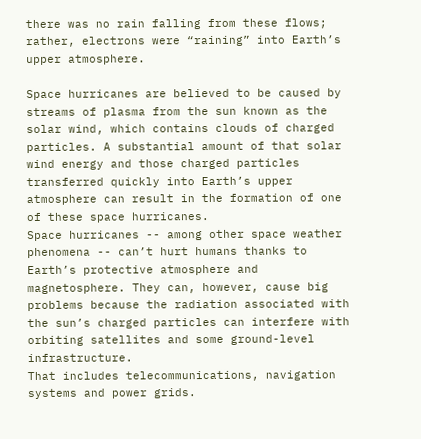there was no rain falling from these flows; rather, electrons were “raining” into Earth’s upper atmosphere.

Space hurricanes are believed to be caused by streams of plasma from the sun known as the solar wind, which contains clouds of charged particles. A substantial amount of that solar wind energy and those charged particles transferred quickly into Earth’s upper atmosphere can result in the formation of one of these space hurricanes.
Space hurricanes -- among other space weather phenomena -- can’t hurt humans thanks to Earth’s protective atmosphere and magnetosphere. They can, however, cause big problems because the radiation associated with the sun’s charged particles can interfere with orbiting satellites and some ground-level infrastructure.
That includes telecommunications, navigation systems and power grids.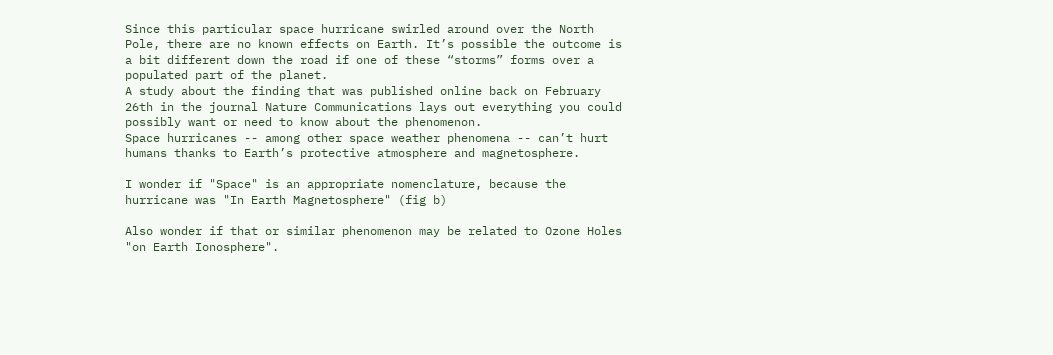Since this particular space hurricane swirled around over the North Pole, there are no known effects on Earth. It’s possible the outcome is a bit different down the road if one of these “storms” forms over a populated part of the planet.
A study about the finding that was published online back on February 26th in the journal Nature Communications lays out everything you could possibly want or need to know about the phenomenon.
Space hurricanes -- among other space weather phenomena -- can’t hurt humans thanks to Earth’s protective atmosphere and magnetosphere.

I wonder if "Space" is an appropriate nomenclature, because the hurricane was "In Earth Magnetosphere" (fig b)

Also wonder if that or similar phenomenon may be related to Ozone Holes "on Earth Ionosphere".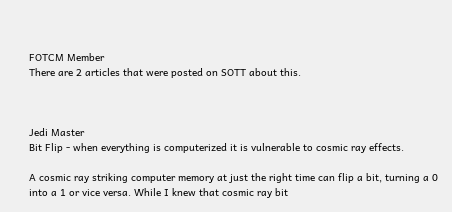FOTCM Member
There are 2 articles that were posted on SOTT about this.



Jedi Master
Bit Flip - when everything is computerized it is vulnerable to cosmic ray effects.

A cosmic ray striking computer memory at just the right time can flip a bit, turning a 0 into a 1 or vice versa. While I knew that cosmic ray bit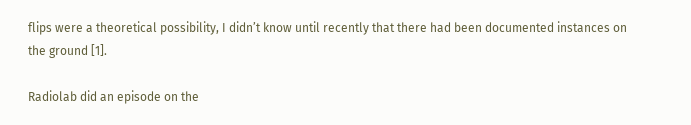flips were a theoretical possibility, I didn’t know until recently that there had been documented instances on the ground [1].

Radiolab did an episode on the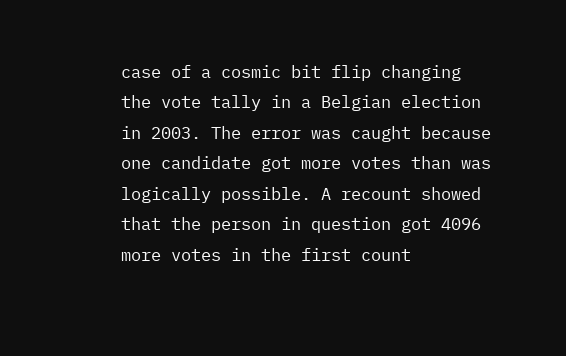case of a cosmic bit flip changing the vote tally in a Belgian election in 2003. The error was caught because one candidate got more votes than was logically possible. A recount showed that the person in question got 4096 more votes in the first count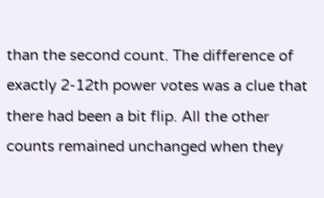than the second count. The difference of exactly 2-12th power votes was a clue that there had been a bit flip. All the other counts remained unchanged when they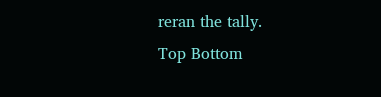reran the tally.
Top Bottom